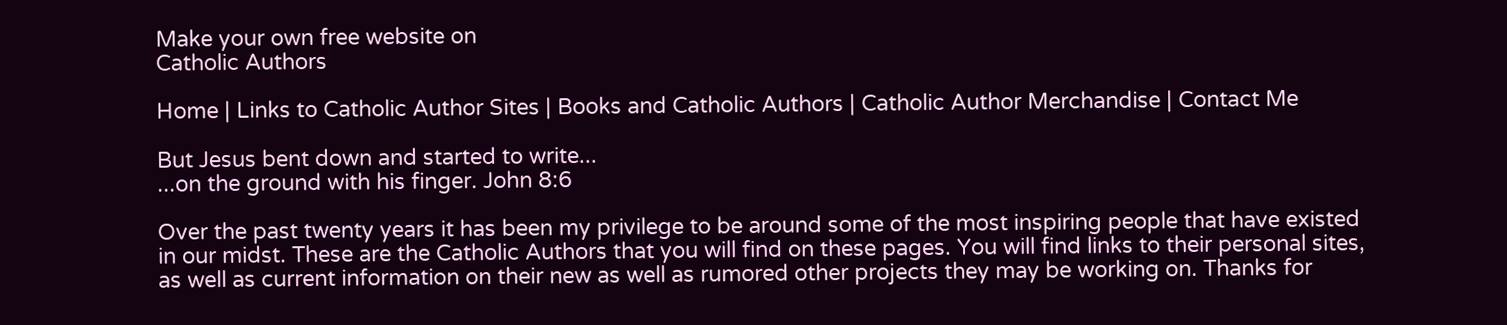Make your own free website on
Catholic Authors

Home | Links to Catholic Author Sites | Books and Catholic Authors | Catholic Author Merchandise | Contact Me

But Jesus bent down and started to write...
...on the ground with his finger. John 8:6

Over the past twenty years it has been my privilege to be around some of the most inspiring people that have existed in our midst. These are the Catholic Authors that you will find on these pages. You will find links to their personal sites, as well as current information on their new as well as rumored other projects they may be working on. Thanks for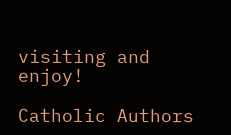visiting and enjoy!

Catholic Authors